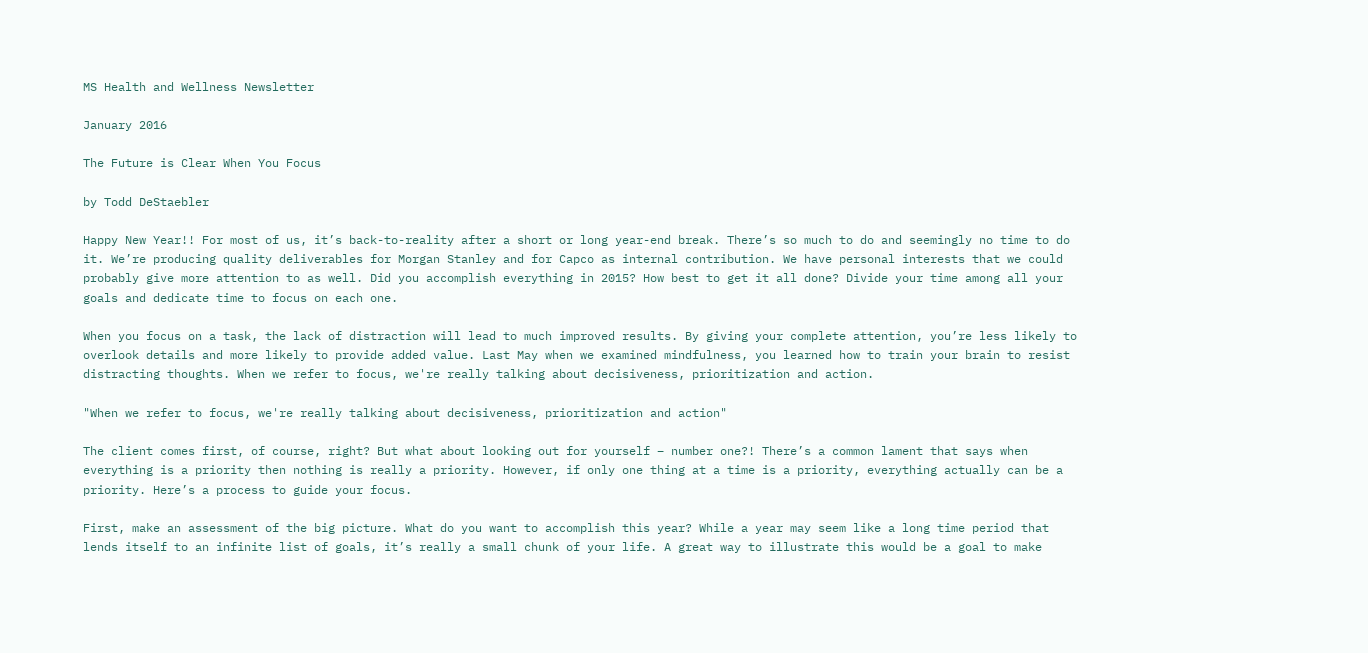MS Health and Wellness Newsletter

January 2016

The Future is Clear When You Focus

by Todd DeStaebler

Happy New Year!! For most of us, it’s back-to-reality after a short or long year-end break. There’s so much to do and seemingly no time to do it. We’re producing quality deliverables for Morgan Stanley and for Capco as internal contribution. We have personal interests that we could probably give more attention to as well. Did you accomplish everything in 2015? How best to get it all done? Divide your time among all your goals and dedicate time to focus on each one.

When you focus on a task, the lack of distraction will lead to much improved results. By giving your complete attention, you’re less likely to overlook details and more likely to provide added value. Last May when we examined mindfulness, you learned how to train your brain to resist distracting thoughts. When we refer to focus, we're really talking about decisiveness, prioritization and action.

"When we refer to focus, we're really talking about decisiveness, prioritization and action"

The client comes first, of course, right? But what about looking out for yourself – number one?! There’s a common lament that says when everything is a priority then nothing is really a priority. However, if only one thing at a time is a priority, everything actually can be a priority. Here’s a process to guide your focus.

First, make an assessment of the big picture. What do you want to accomplish this year? While a year may seem like a long time period that lends itself to an infinite list of goals, it’s really a small chunk of your life. A great way to illustrate this would be a goal to make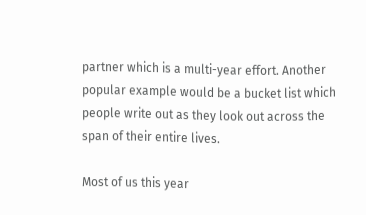partner which is a multi-year effort. Another popular example would be a bucket list which people write out as they look out across the span of their entire lives.

Most of us this year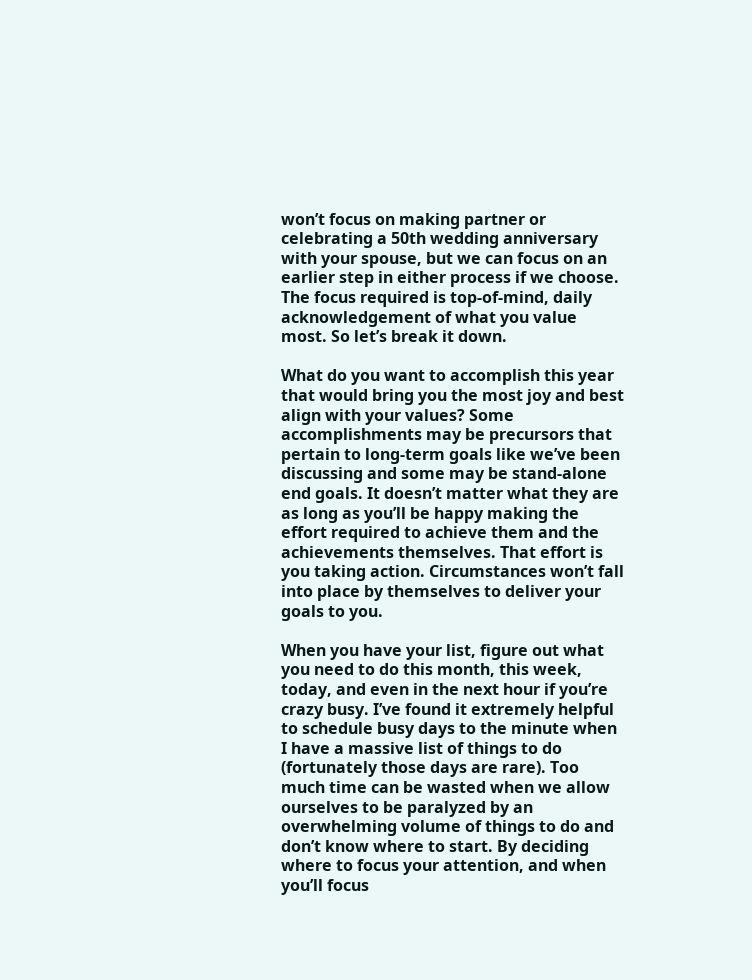won’t focus on making partner or celebrating a 50th wedding anniversary with your spouse, but we can focus on an earlier step in either process if we choose. The focus required is top-of-mind, daily acknowledgement of what you value most. So let’s break it down.

What do you want to accomplish this year that would bring you the most joy and best align with your values? Some accomplishments may be precursors that pertain to long-term goals like we’ve been discussing and some may be stand-alone end goals. It doesn’t matter what they are as long as you’ll be happy making the effort required to achieve them and the achievements themselves. That effort is you taking action. Circumstances won’t fall into place by themselves to deliver your goals to you.

When you have your list, figure out what you need to do this month, this week, today, and even in the next hour if you’re crazy busy. I’ve found it extremely helpful to schedule busy days to the minute when I have a massive list of things to do (fortunately those days are rare). Too much time can be wasted when we allow ourselves to be paralyzed by an overwhelming volume of things to do and don’t know where to start. By deciding where to focus your attention, and when you’ll focus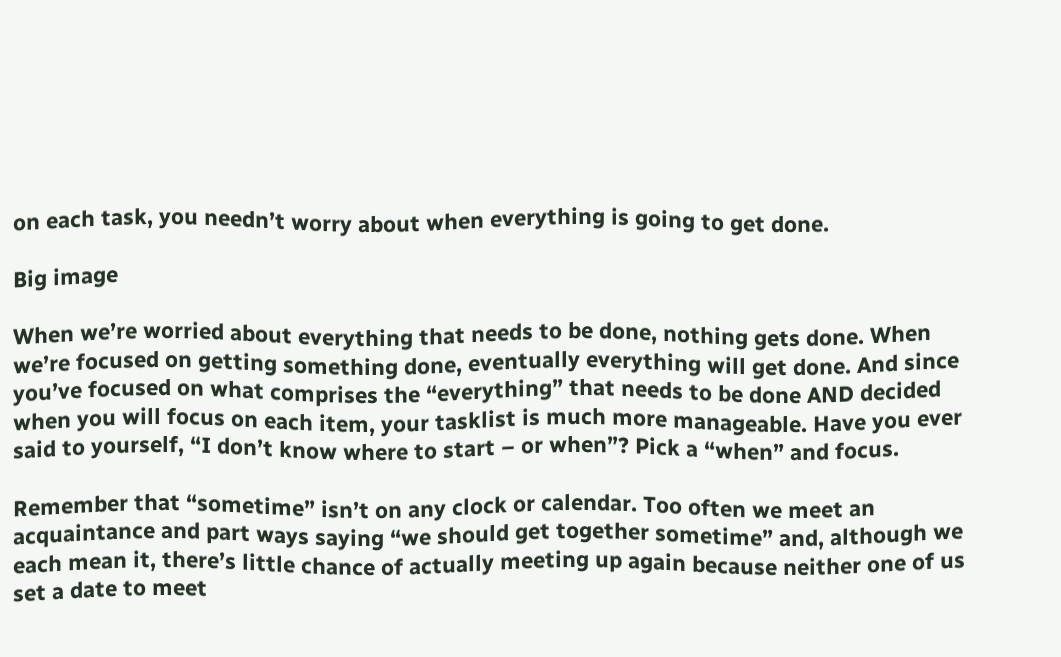on each task, you needn’t worry about when everything is going to get done.

Big image

When we’re worried about everything that needs to be done, nothing gets done. When we’re focused on getting something done, eventually everything will get done. And since you’ve focused on what comprises the “everything” that needs to be done AND decided when you will focus on each item, your tasklist is much more manageable. Have you ever said to yourself, “I don’t know where to start – or when”? Pick a “when” and focus.

Remember that “sometime” isn’t on any clock or calendar. Too often we meet an acquaintance and part ways saying “we should get together sometime” and, although we each mean it, there’s little chance of actually meeting up again because neither one of us set a date to meet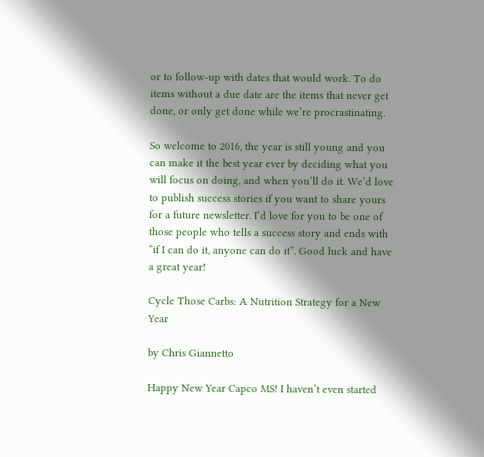or to follow-up with dates that would work. To do items without a due date are the items that never get done, or only get done while we’re procrastinating.

So welcome to 2016, the year is still young and you can make it the best year ever by deciding what you will focus on doing, and when you’ll do it. We’d love to publish success stories if you want to share yours for a future newsletter. I’d love for you to be one of those people who tells a success story and ends with “if I can do it, anyone can do it”. Good luck and have a great year!

Cycle Those Carbs: A Nutrition Strategy for a New Year

by Chris Giannetto

Happy New Year Capco MS! I haven’t even started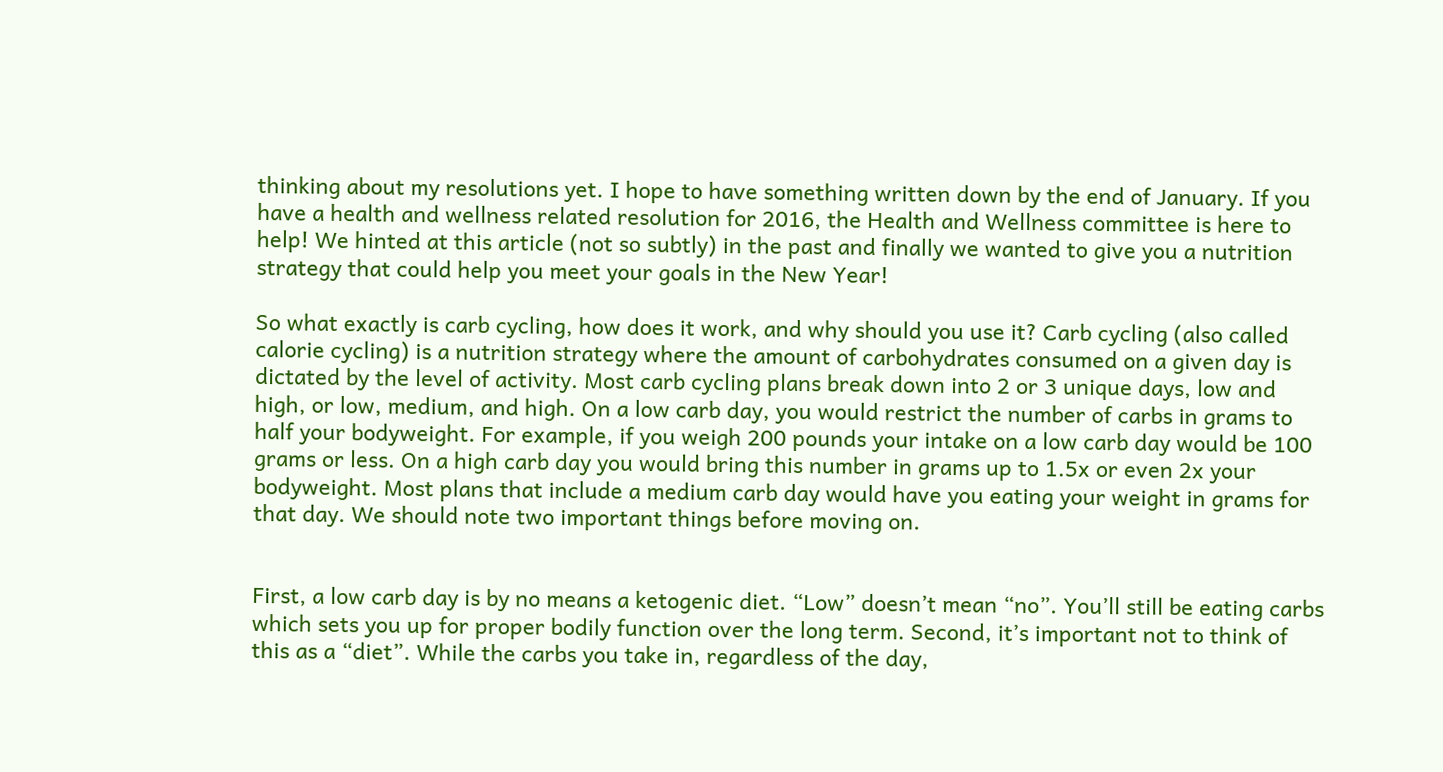thinking about my resolutions yet. I hope to have something written down by the end of January. If you have a health and wellness related resolution for 2016, the Health and Wellness committee is here to help! We hinted at this article (not so subtly) in the past and finally we wanted to give you a nutrition strategy that could help you meet your goals in the New Year!

So what exactly is carb cycling, how does it work, and why should you use it? Carb cycling (also called calorie cycling) is a nutrition strategy where the amount of carbohydrates consumed on a given day is dictated by the level of activity. Most carb cycling plans break down into 2 or 3 unique days, low and high, or low, medium, and high. On a low carb day, you would restrict the number of carbs in grams to half your bodyweight. For example, if you weigh 200 pounds your intake on a low carb day would be 100 grams or less. On a high carb day you would bring this number in grams up to 1.5x or even 2x your bodyweight. Most plans that include a medium carb day would have you eating your weight in grams for that day. We should note two important things before moving on.


First, a low carb day is by no means a ketogenic diet. “Low” doesn’t mean “no”. You’ll still be eating carbs which sets you up for proper bodily function over the long term. Second, it’s important not to think of this as a “diet”. While the carbs you take in, regardless of the day,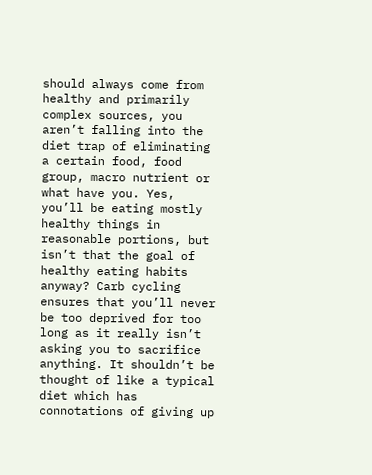should always come from healthy and primarily complex sources, you aren’t falling into the diet trap of eliminating a certain food, food group, macro nutrient or what have you. Yes, you’ll be eating mostly healthy things in reasonable portions, but isn’t that the goal of healthy eating habits anyway? Carb cycling ensures that you’ll never be too deprived for too long as it really isn’t asking you to sacrifice anything. It shouldn’t be thought of like a typical diet which has connotations of giving up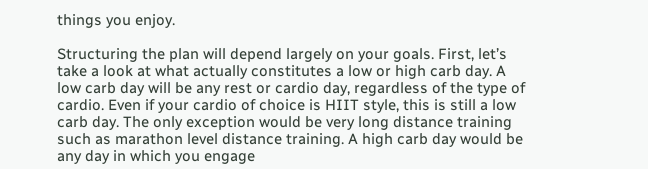things you enjoy.

Structuring the plan will depend largely on your goals. First, let’s take a look at what actually constitutes a low or high carb day. A low carb day will be any rest or cardio day, regardless of the type of cardio. Even if your cardio of choice is HIIT style, this is still a low carb day. The only exception would be very long distance training such as marathon level distance training. A high carb day would be any day in which you engage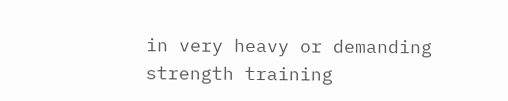in very heavy or demanding strength training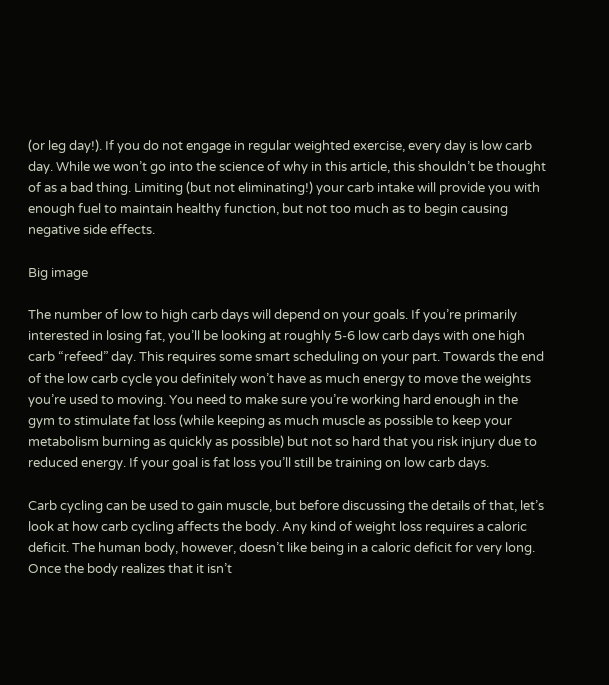(or leg day!). If you do not engage in regular weighted exercise, every day is low carb day. While we won’t go into the science of why in this article, this shouldn’t be thought of as a bad thing. Limiting (but not eliminating!) your carb intake will provide you with enough fuel to maintain healthy function, but not too much as to begin causing negative side effects.

Big image

The number of low to high carb days will depend on your goals. If you’re primarily interested in losing fat, you’ll be looking at roughly 5-6 low carb days with one high carb “refeed” day. This requires some smart scheduling on your part. Towards the end of the low carb cycle you definitely won’t have as much energy to move the weights you’re used to moving. You need to make sure you’re working hard enough in the gym to stimulate fat loss (while keeping as much muscle as possible to keep your metabolism burning as quickly as possible) but not so hard that you risk injury due to reduced energy. If your goal is fat loss you’ll still be training on low carb days.

Carb cycling can be used to gain muscle, but before discussing the details of that, let’s look at how carb cycling affects the body. Any kind of weight loss requires a caloric deficit. The human body, however, doesn’t like being in a caloric deficit for very long. Once the body realizes that it isn’t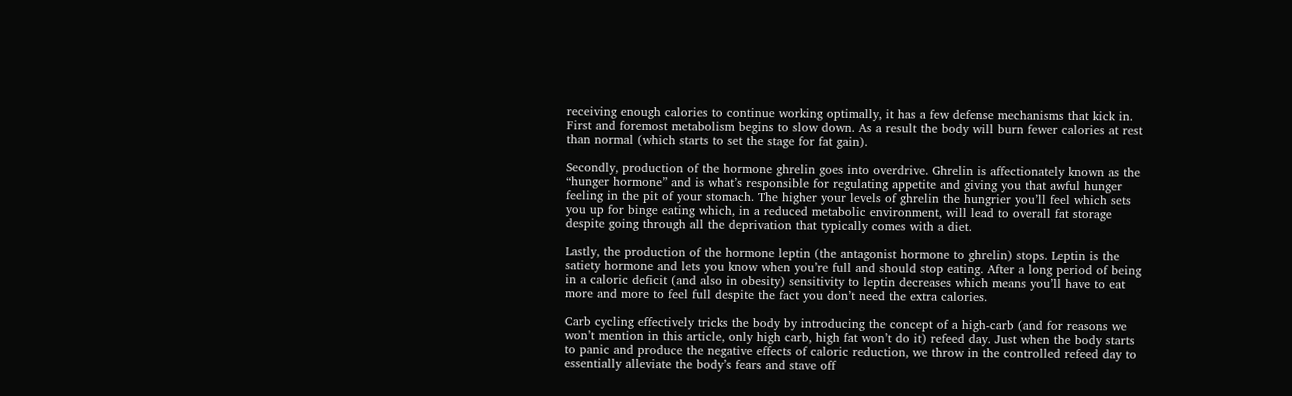receiving enough calories to continue working optimally, it has a few defense mechanisms that kick in. First and foremost metabolism begins to slow down. As a result the body will burn fewer calories at rest than normal (which starts to set the stage for fat gain).

Secondly, production of the hormone ghrelin goes into overdrive. Ghrelin is affectionately known as the “hunger hormone” and is what’s responsible for regulating appetite and giving you that awful hunger feeling in the pit of your stomach. The higher your levels of ghrelin the hungrier you’ll feel which sets you up for binge eating which, in a reduced metabolic environment, will lead to overall fat storage despite going through all the deprivation that typically comes with a diet.

Lastly, the production of the hormone leptin (the antagonist hormone to ghrelin) stops. Leptin is the satiety hormone and lets you know when you’re full and should stop eating. After a long period of being in a caloric deficit (and also in obesity) sensitivity to leptin decreases which means you’ll have to eat more and more to feel full despite the fact you don’t need the extra calories.

Carb cycling effectively tricks the body by introducing the concept of a high-carb (and for reasons we won’t mention in this article, only high carb, high fat won’t do it) refeed day. Just when the body starts to panic and produce the negative effects of caloric reduction, we throw in the controlled refeed day to essentially alleviate the body’s fears and stave off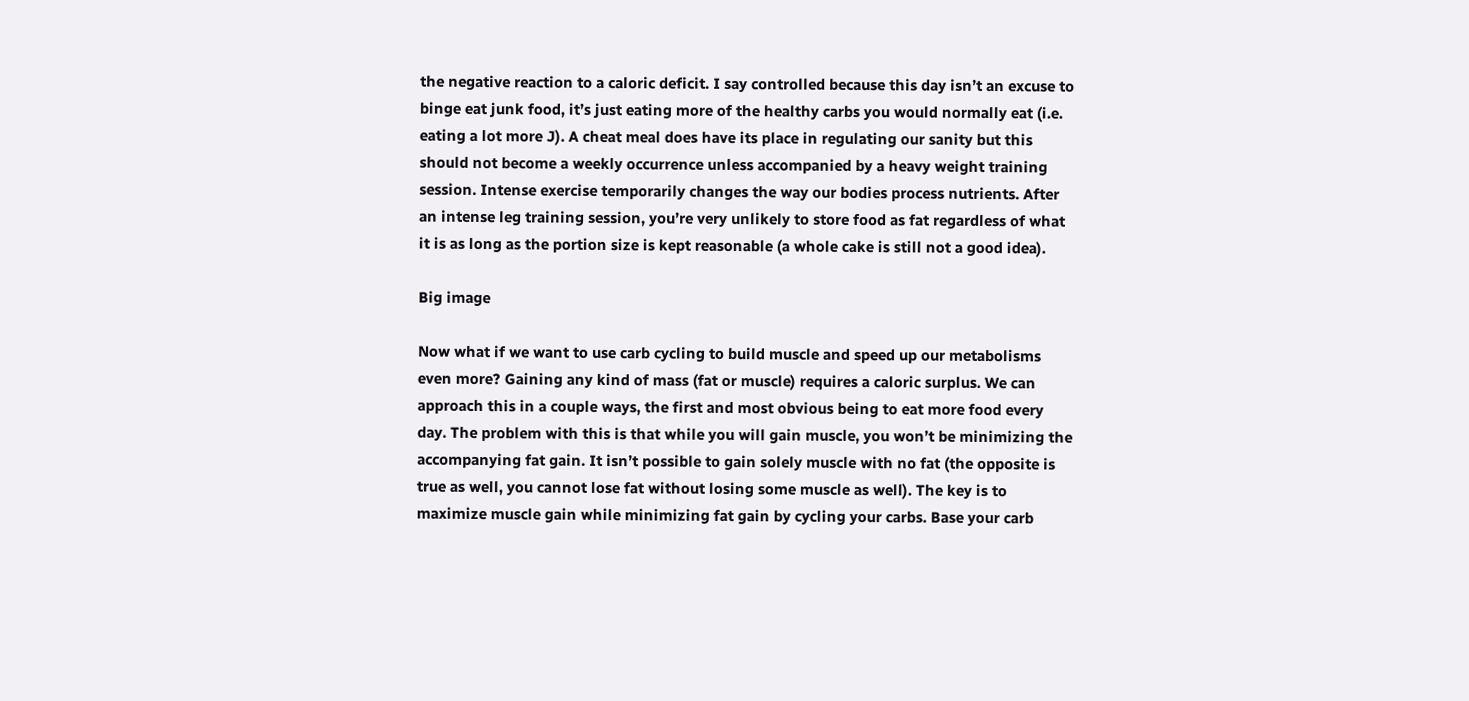the negative reaction to a caloric deficit. I say controlled because this day isn’t an excuse to binge eat junk food, it’s just eating more of the healthy carbs you would normally eat (i.e. eating a lot more J). A cheat meal does have its place in regulating our sanity but this should not become a weekly occurrence unless accompanied by a heavy weight training session. Intense exercise temporarily changes the way our bodies process nutrients. After an intense leg training session, you’re very unlikely to store food as fat regardless of what it is as long as the portion size is kept reasonable (a whole cake is still not a good idea).

Big image

Now what if we want to use carb cycling to build muscle and speed up our metabolisms even more? Gaining any kind of mass (fat or muscle) requires a caloric surplus. We can approach this in a couple ways, the first and most obvious being to eat more food every day. The problem with this is that while you will gain muscle, you won’t be minimizing the accompanying fat gain. It isn’t possible to gain solely muscle with no fat (the opposite is true as well, you cannot lose fat without losing some muscle as well). The key is to maximize muscle gain while minimizing fat gain by cycling your carbs. Base your carb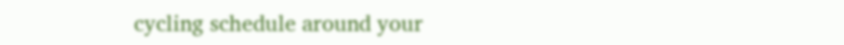cycling schedule around your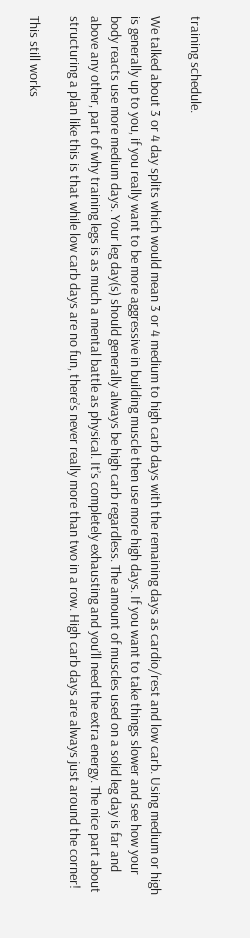training schedule.

We talked about 3 or 4 day splits which would mean 3 or 4 medium to high carb days with the remaining days as cardio/rest and low carb. Using medium or high is generally up to you, if you really want to be more aggressive in building muscle then use more high days. If you want to take things slower and see how your body reacts use more medium days. Your leg day(s) should generally always be high carb regardless. The amount of muscles used on a solid leg day is far and above any other, part of why training legs is as much a mental battle as physical. It’s completely exhausting and you’ll need the extra energy. The nice part about structuring a plan like this is that while low carb days are no fun, there’s never really more than two in a row. High carb days are always just around the corner!

This still works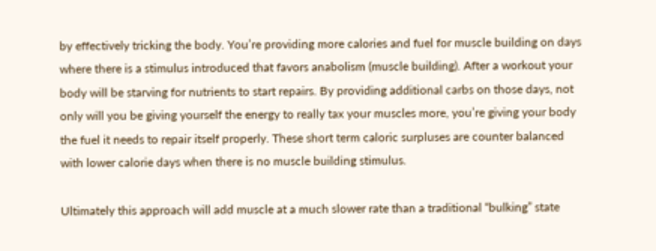by effectively tricking the body. You’re providing more calories and fuel for muscle building on days where there is a stimulus introduced that favors anabolism (muscle building). After a workout your body will be starving for nutrients to start repairs. By providing additional carbs on those days, not only will you be giving yourself the energy to really tax your muscles more, you’re giving your body the fuel it needs to repair itself properly. These short term caloric surpluses are counter balanced with lower calorie days when there is no muscle building stimulus.

Ultimately this approach will add muscle at a much slower rate than a traditional “bulking” state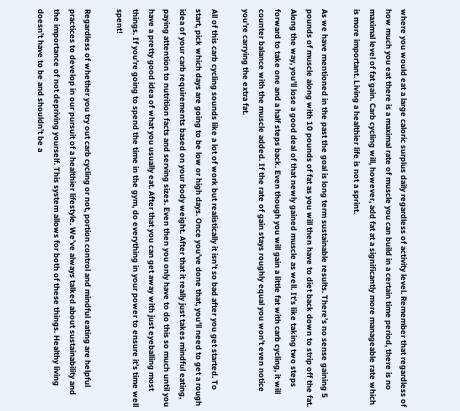where you would eat a large caloric surplus daily regardless of activity level. Remember that regardless of how much you eat there is a maximal rate of muscle you can build in a certain time period, there is no maximal level of fat gain. Carb cycling will, however, add fat at a significantly more manageable rate which is more important. Living a healthier life is not a sprint.

As we have mentioned in the past the goal is long term sustainable results. There’s no sense gaining 5 pounds of muscle along with 10 pounds of fat as you will then have to diet back down to strip off the fat. Along the way, you’ll lose a good deal of that newly gained muscle as well. It’s like taking two steps forward to take one and a half steps back. Even though you will gain a little fat with carb cycling, it will counter balance with the muscle added. If the rate of gain stays roughly equal you won’t even notice you’re carrying the extra fat.

All of this carb cycling sounds like a lot of work but realistically it isn’t so bad after you get started. To start, pick which days are going to be low or high days. Once you’ve done that, you’ll need to get a rough idea of your carb requirements based on your body weight. After that it really just takes mindful eating, paying attention to nutrition facts and serving sizes. Even then you only have to do this so much until you have a pretty good idea of what you usually eat. After that you can get away with just eyeballing most things. If you’re going to spend the time in the gym, do everything in your power to ensure it’s time well spent!

Regardless of whether you try out carb cycling or not, portion control and mindful eating are helpful practices to develop in our pursuit of a healthier lifestyle. We’ve always talked about sustainability and the importance of not depriving yourself. This system allows for both of these things. Healthy living doesn’t have to be and shouldn’t be a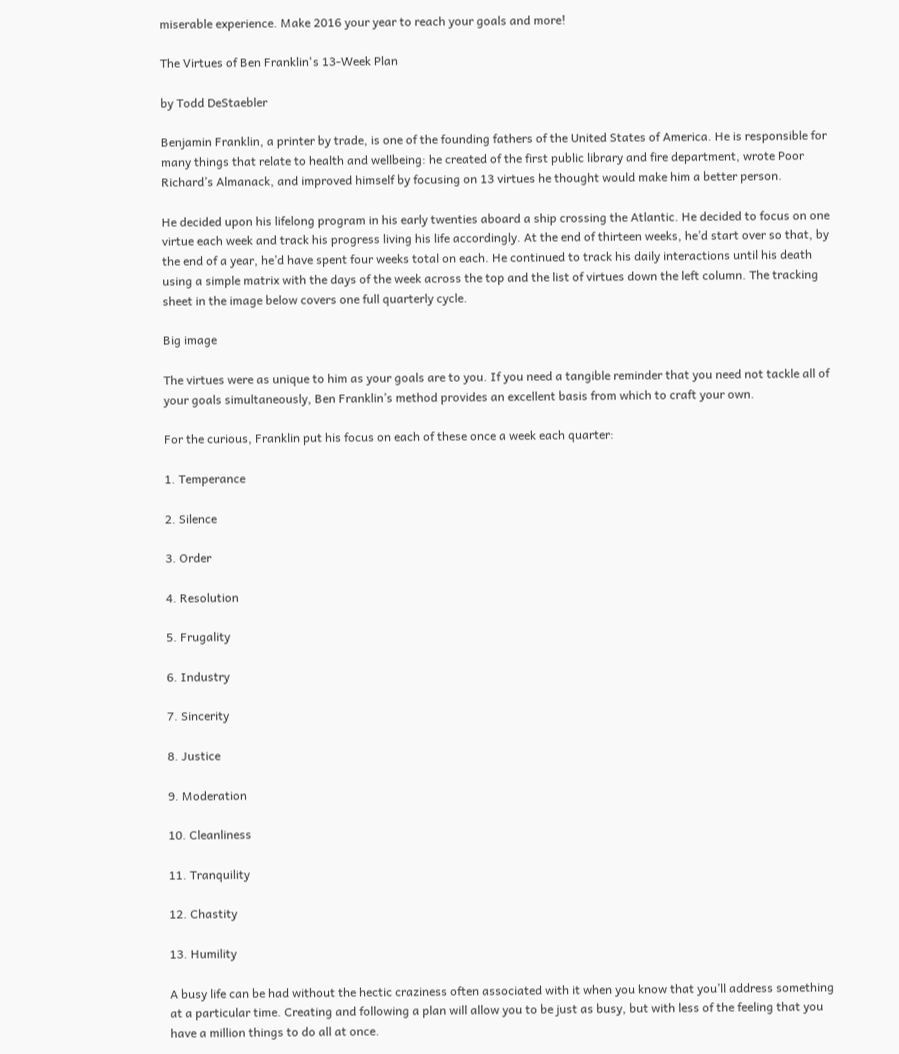miserable experience. Make 2016 your year to reach your goals and more!

The Virtues of Ben Franklin's 13-Week Plan

by Todd DeStaebler

Benjamin Franklin, a printer by trade, is one of the founding fathers of the United States of America. He is responsible for many things that relate to health and wellbeing: he created of the first public library and fire department, wrote Poor Richard’s Almanack, and improved himself by focusing on 13 virtues he thought would make him a better person.

He decided upon his lifelong program in his early twenties aboard a ship crossing the Atlantic. He decided to focus on one virtue each week and track his progress living his life accordingly. At the end of thirteen weeks, he’d start over so that, by the end of a year, he’d have spent four weeks total on each. He continued to track his daily interactions until his death using a simple matrix with the days of the week across the top and the list of virtues down the left column. The tracking sheet in the image below covers one full quarterly cycle.

Big image

The virtues were as unique to him as your goals are to you. If you need a tangible reminder that you need not tackle all of your goals simultaneously, Ben Franklin’s method provides an excellent basis from which to craft your own.

For the curious, Franklin put his focus on each of these once a week each quarter:

1. Temperance

2. Silence

3. Order

4. Resolution

5. Frugality

6. Industry

7. Sincerity

8. Justice

9. Moderation

10. Cleanliness

11. Tranquility

12. Chastity

13. Humility

A busy life can be had without the hectic craziness often associated with it when you know that you’ll address something at a particular time. Creating and following a plan will allow you to be just as busy, but with less of the feeling that you have a million things to do all at once.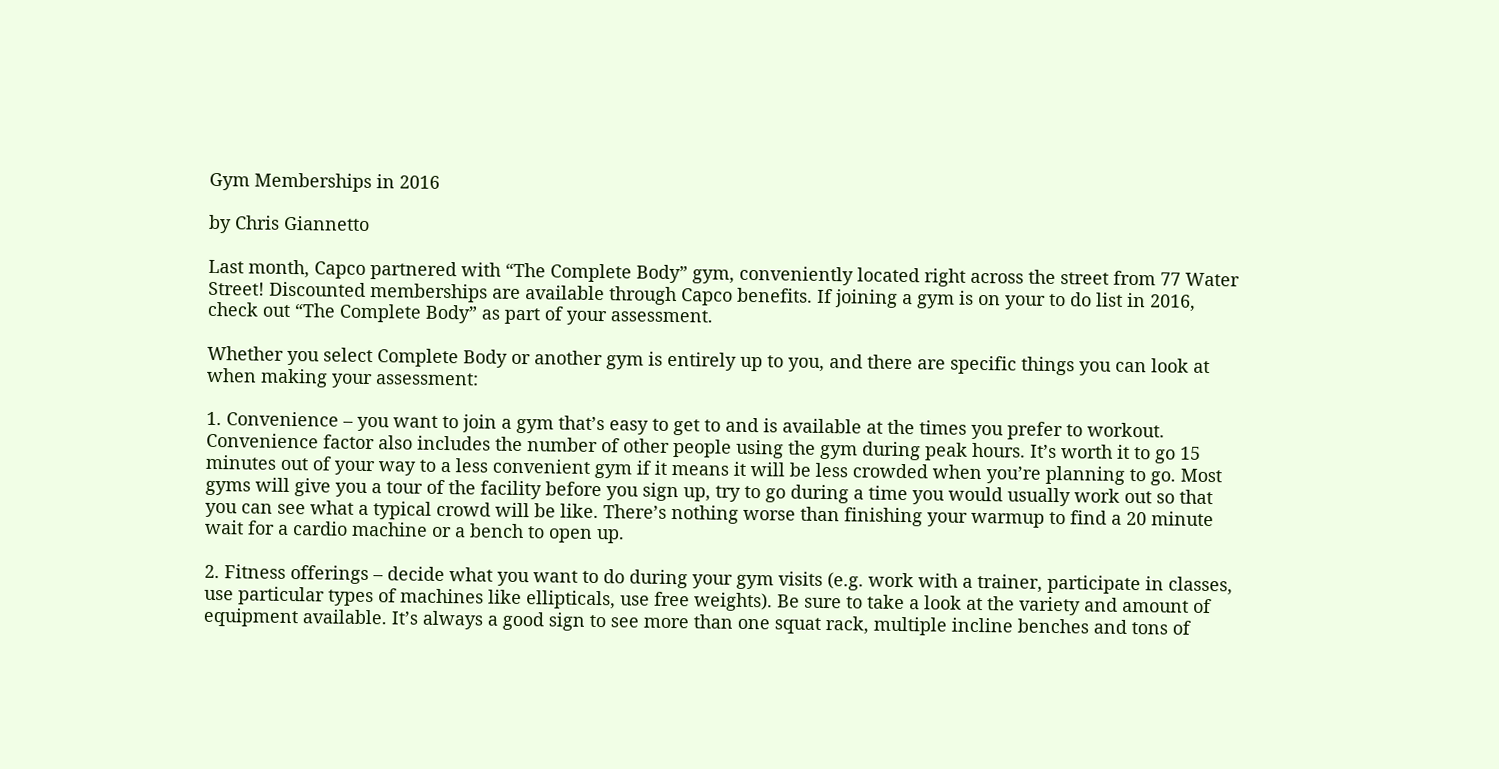Gym Memberships in 2016

by Chris Giannetto

Last month, Capco partnered with “The Complete Body” gym, conveniently located right across the street from 77 Water Street! Discounted memberships are available through Capco benefits. If joining a gym is on your to do list in 2016, check out “The Complete Body” as part of your assessment.

Whether you select Complete Body or another gym is entirely up to you, and there are specific things you can look at when making your assessment:

1. Convenience – you want to join a gym that’s easy to get to and is available at the times you prefer to workout. Convenience factor also includes the number of other people using the gym during peak hours. It’s worth it to go 15 minutes out of your way to a less convenient gym if it means it will be less crowded when you’re planning to go. Most gyms will give you a tour of the facility before you sign up, try to go during a time you would usually work out so that you can see what a typical crowd will be like. There’s nothing worse than finishing your warmup to find a 20 minute wait for a cardio machine or a bench to open up.

2. Fitness offerings – decide what you want to do during your gym visits (e.g. work with a trainer, participate in classes, use particular types of machines like ellipticals, use free weights). Be sure to take a look at the variety and amount of equipment available. It’s always a good sign to see more than one squat rack, multiple incline benches and tons of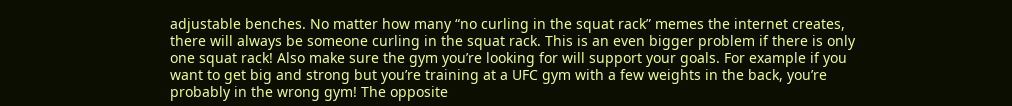adjustable benches. No matter how many “no curling in the squat rack” memes the internet creates, there will always be someone curling in the squat rack. This is an even bigger problem if there is only one squat rack! Also make sure the gym you’re looking for will support your goals. For example if you want to get big and strong but you’re training at a UFC gym with a few weights in the back, you’re probably in the wrong gym! The opposite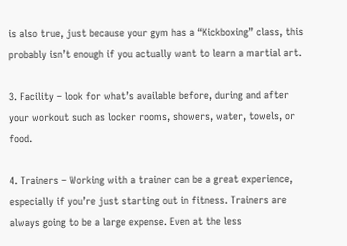is also true, just because your gym has a “Kickboxing” class, this probably isn’t enough if you actually want to learn a martial art.

3. Facility – look for what’s available before, during and after your workout such as locker rooms, showers, water, towels, or food.

4. Trainers – Working with a trainer can be a great experience, especially if you’re just starting out in fitness. Trainers are always going to be a large expense. Even at the less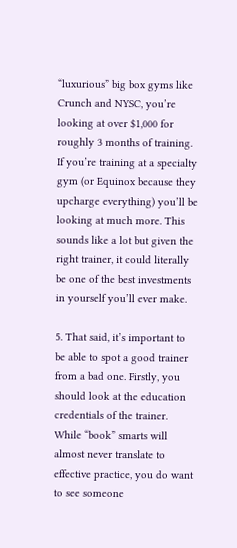“luxurious” big box gyms like Crunch and NYSC, you’re looking at over $1,000 for roughly 3 months of training. If you’re training at a specialty gym (or Equinox because they upcharge everything) you’ll be looking at much more. This sounds like a lot but given the right trainer, it could literally be one of the best investments in yourself you’ll ever make.

5. That said, it’s important to be able to spot a good trainer from a bad one. Firstly, you should look at the education credentials of the trainer. While “book” smarts will almost never translate to effective practice, you do want to see someone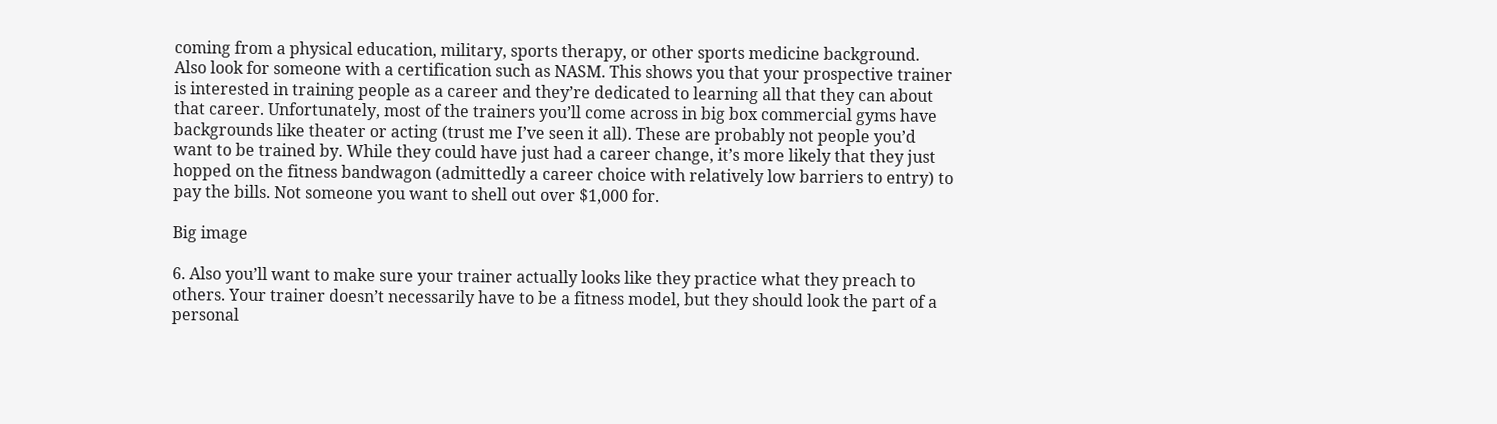coming from a physical education, military, sports therapy, or other sports medicine background. Also look for someone with a certification such as NASM. This shows you that your prospective trainer is interested in training people as a career and they’re dedicated to learning all that they can about that career. Unfortunately, most of the trainers you’ll come across in big box commercial gyms have backgrounds like theater or acting (trust me I’ve seen it all). These are probably not people you’d want to be trained by. While they could have just had a career change, it’s more likely that they just hopped on the fitness bandwagon (admittedly a career choice with relatively low barriers to entry) to pay the bills. Not someone you want to shell out over $1,000 for.

Big image

6. Also you’ll want to make sure your trainer actually looks like they practice what they preach to others. Your trainer doesn’t necessarily have to be a fitness model, but they should look the part of a personal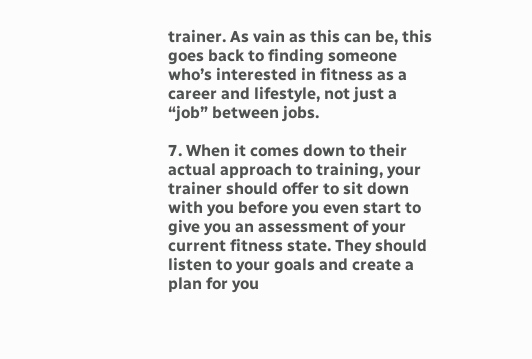trainer. As vain as this can be, this goes back to finding someone who’s interested in fitness as a career and lifestyle, not just a “job” between jobs.

7. When it comes down to their actual approach to training, your trainer should offer to sit down with you before you even start to give you an assessment of your current fitness state. They should listen to your goals and create a plan for you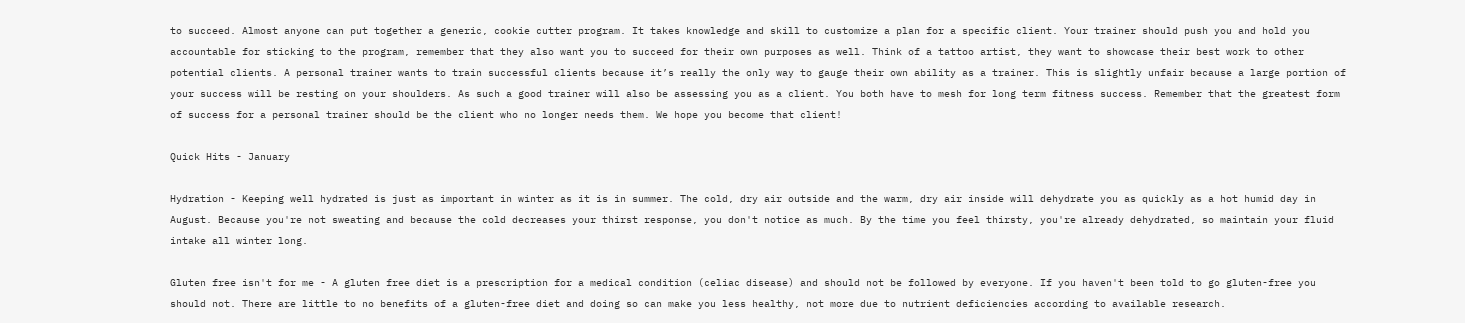to succeed. Almost anyone can put together a generic, cookie cutter program. It takes knowledge and skill to customize a plan for a specific client. Your trainer should push you and hold you accountable for sticking to the program, remember that they also want you to succeed for their own purposes as well. Think of a tattoo artist, they want to showcase their best work to other potential clients. A personal trainer wants to train successful clients because it’s really the only way to gauge their own ability as a trainer. This is slightly unfair because a large portion of your success will be resting on your shoulders. As such a good trainer will also be assessing you as a client. You both have to mesh for long term fitness success. Remember that the greatest form of success for a personal trainer should be the client who no longer needs them. We hope you become that client!

Quick Hits - January

Hydration - Keeping well hydrated is just as important in winter as it is in summer. The cold, dry air outside and the warm, dry air inside will dehydrate you as quickly as a hot humid day in August. Because you're not sweating and because the cold decreases your thirst response, you don't notice as much. By the time you feel thirsty, you're already dehydrated, so maintain your fluid intake all winter long.

Gluten free isn't for me - A gluten free diet is a prescription for a medical condition (celiac disease) and should not be followed by everyone. If you haven't been told to go gluten-free you should not. There are little to no benefits of a gluten-free diet and doing so can make you less healthy, not more due to nutrient deficiencies according to available research.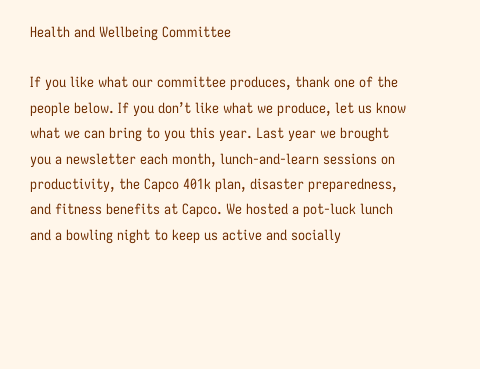Health and Wellbeing Committee

If you like what our committee produces, thank one of the people below. If you don’t like what we produce, let us know what we can bring to you this year. Last year we brought you a newsletter each month, lunch-and-learn sessions on productivity, the Capco 401k plan, disaster preparedness, and fitness benefits at Capco. We hosted a pot-luck lunch and a bowling night to keep us active and socially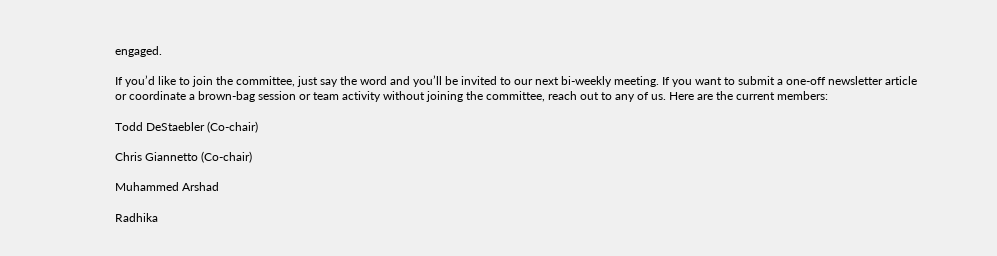engaged.

If you’d like to join the committee, just say the word and you’ll be invited to our next bi-weekly meeting. If you want to submit a one-off newsletter article or coordinate a brown-bag session or team activity without joining the committee, reach out to any of us. Here are the current members:

Todd DeStaebler (Co-chair)

Chris Giannetto (Co-chair)

Muhammed Arshad

Radhika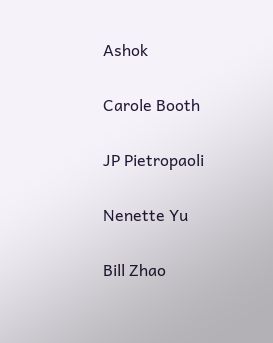Ashok

Carole Booth

JP Pietropaoli

Nenette Yu

Bill Zhao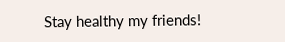Stay healthy my friends!